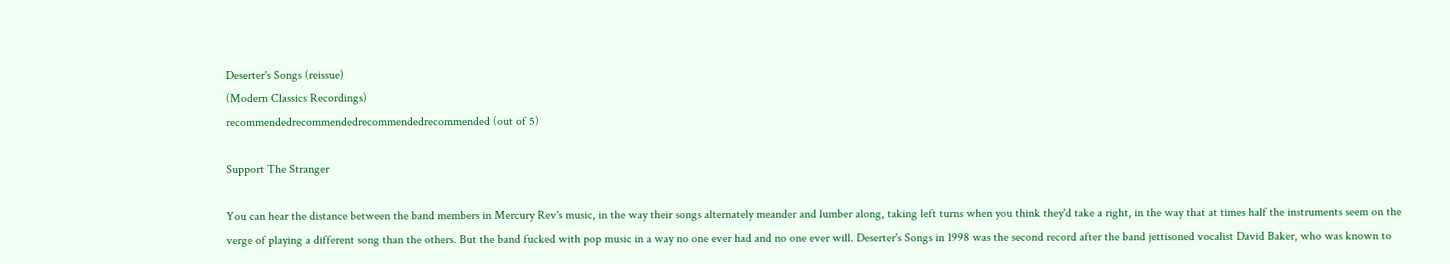Deserter's Songs (reissue)
(Modern Classics Recordings)
recommendedrecommendedrecommendedrecommended (out of 5)

Support The Stranger

You can hear the distance between the band members in Mercury Rev's music, in the way their songs alternately meander and lumber along, taking left turns when you think they'd take a right, in the way that at times half the instruments seem on the verge of playing a different song than the others. But the band fucked with pop music in a way no one ever had and no one ever will. Deserter's Songs in 1998 was the second record after the band jettisoned vocalist David Baker, who was known to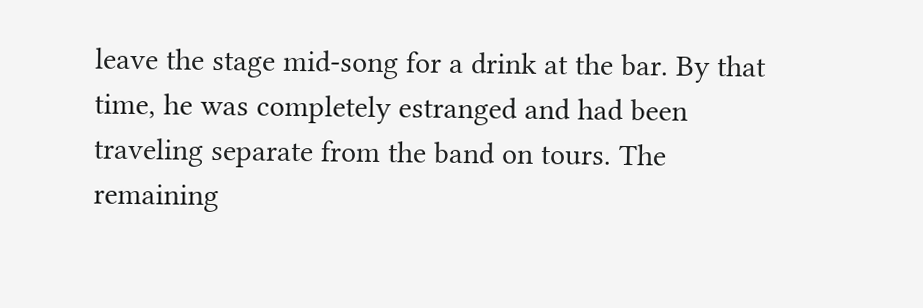leave the stage mid-song for a drink at the bar. By that time, he was completely estranged and had been traveling separate from the band on tours. The remaining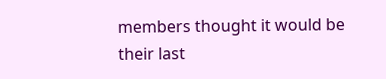members thought it would be their last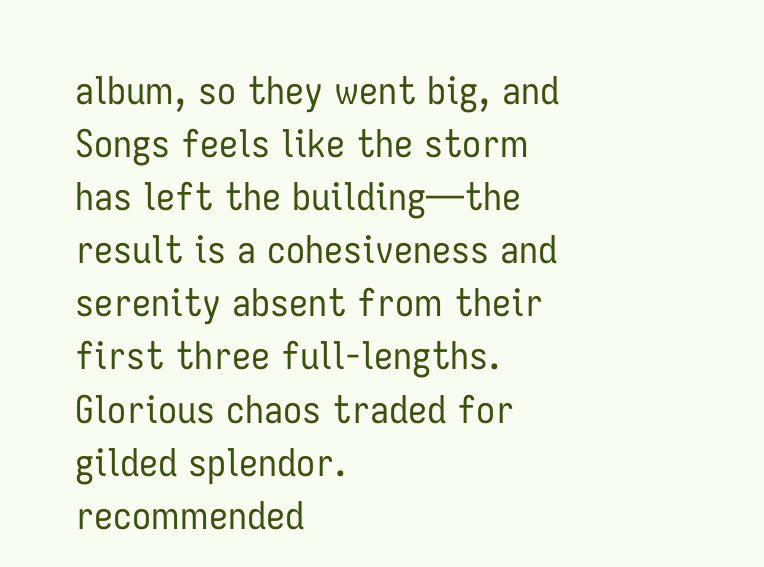album, so they went big, and Songs feels like the storm has left the building—the result is a cohesiveness and serenity absent from their first three full-lengths. Glorious chaos traded for gilded splendor. recommended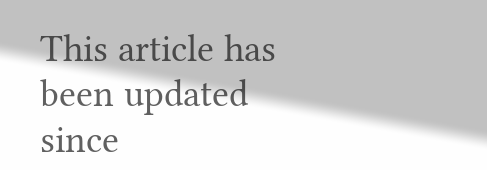This article has been updated since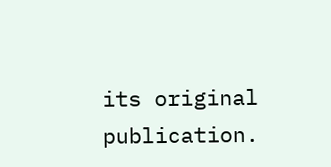its original publication.